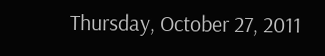Thursday, October 27, 2011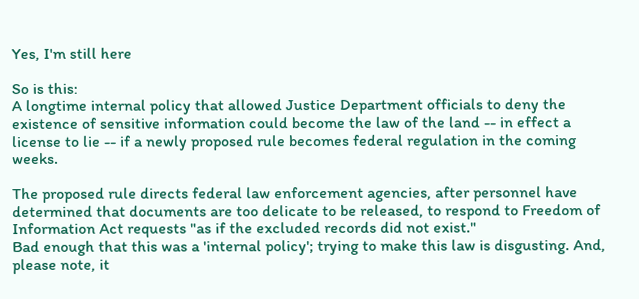Yes, I'm still here

So is this:
A longtime internal policy that allowed Justice Department officials to deny the existence of sensitive information could become the law of the land -- in effect a license to lie -- if a newly proposed rule becomes federal regulation in the coming weeks.

The proposed rule directs federal law enforcement agencies, after personnel have determined that documents are too delicate to be released, to respond to Freedom of Information Act requests "as if the excluded records did not exist."
Bad enough that this was a 'internal policy'; trying to make this law is disgusting. And, please note, it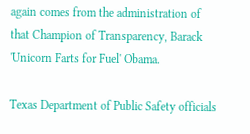again comes from the administration of that Champion of Transparency, Barack 'Unicorn Farts for Fuel' Obama.

Texas Department of Public Safety officials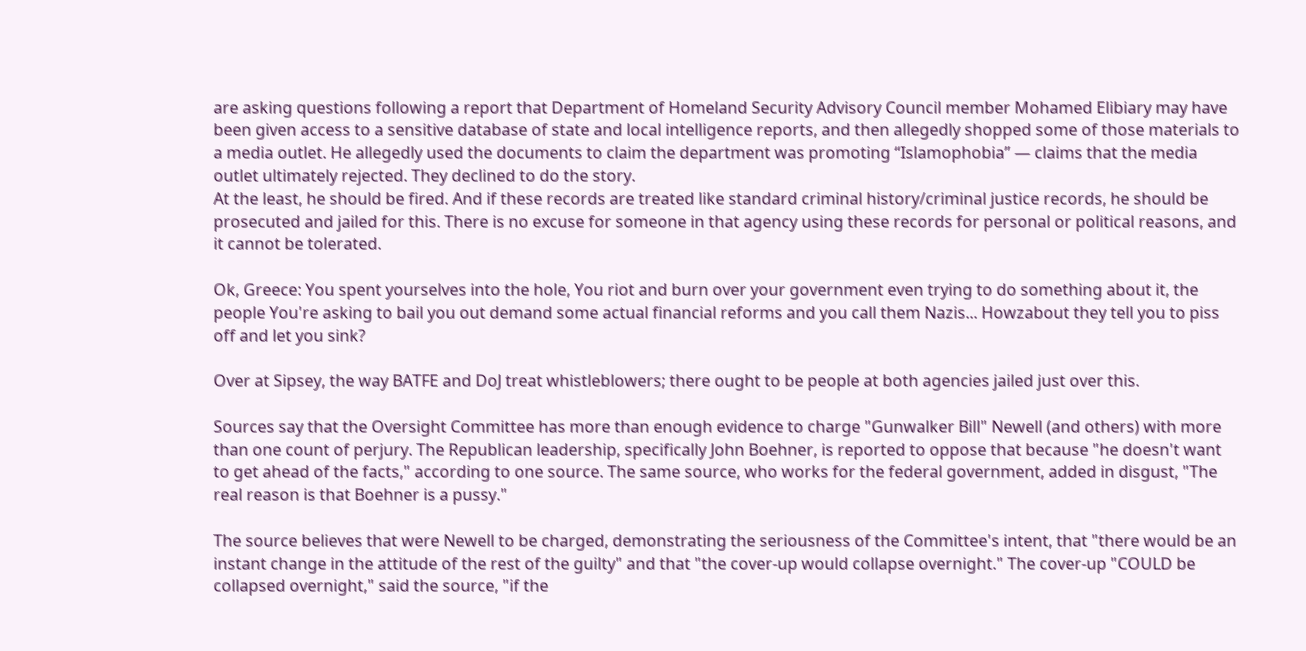are asking questions following a report that Department of Homeland Security Advisory Council member Mohamed Elibiary may have been given access to a sensitive database of state and local intelligence reports, and then allegedly shopped some of those materials to a media outlet. He allegedly used the documents to claim the department was promoting “Islamophobia” — claims that the media outlet ultimately rejected. They declined to do the story.
At the least, he should be fired. And if these records are treated like standard criminal history/criminal justice records, he should be prosecuted and jailed for this. There is no excuse for someone in that agency using these records for personal or political reasons, and it cannot be tolerated.

Ok, Greece: You spent yourselves into the hole, You riot and burn over your government even trying to do something about it, the people You're asking to bail you out demand some actual financial reforms and you call them Nazis... Howzabout they tell you to piss off and let you sink?

Over at Sipsey, the way BATFE and DoJ treat whistleblowers; there ought to be people at both agencies jailed just over this.

Sources say that the Oversight Committee has more than enough evidence to charge "Gunwalker Bill" Newell (and others) with more than one count of perjury. The Republican leadership, specifically John Boehner, is reported to oppose that because "he doesn't want to get ahead of the facts," according to one source. The same source, who works for the federal government, added in disgust, "The real reason is that Boehner is a pussy."

The source believes that were Newell to be charged, demonstrating the seriousness of the Committee's intent, that "there would be an instant change in the attitude of the rest of the guilty" and that "the cover-up would collapse overnight." The cover-up "COULD be collapsed overnight," said the source, "if the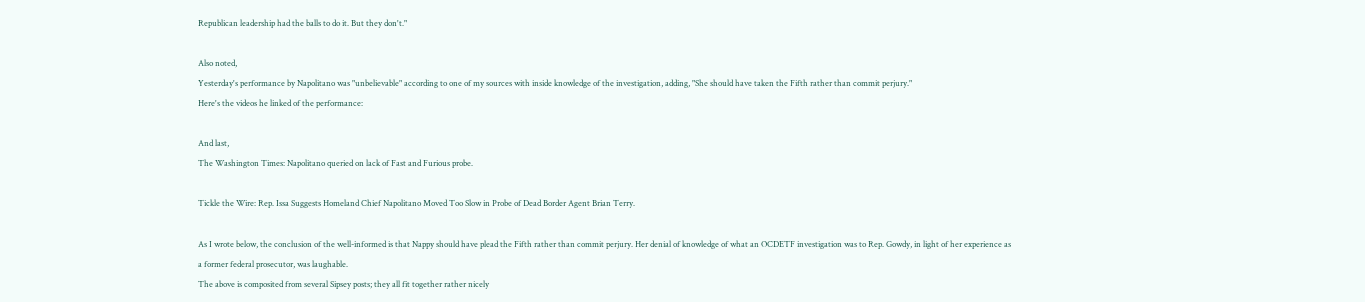Republican leadership had the balls to do it. But they don't."

Also noted,
Yesterday's performance by Napolitano was "unbelievable" according to one of my sources with inside knowledge of the investigation, adding, "She should have taken the Fifth rather than commit perjury."
Here's the videos he linked of the performance:

And last,
The Washington Times: Napolitano queried on lack of Fast and Furious probe.

Tickle the Wire: Rep. Issa Suggests Homeland Chief Napolitano Moved Too Slow in Probe of Dead Border Agent Brian Terry.

As I wrote below, the conclusion of the well-informed is that Nappy should have plead the Fifth rather than commit perjury. Her denial of knowledge of what an OCDETF investigation was to Rep. Gowdy, in light of her experience as a former federal prosecutor, was laughable.
The above is composited from several Sipsey posts; they all fit together rather nicely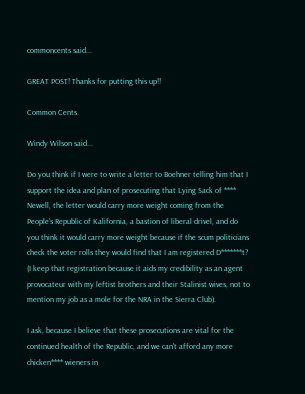commoncents said...

GREAT POST! Thanks for putting this up!!

Common Cents

Windy Wilson said...

Do you think if I were to write a letter to Boehner telling him that I support the idea and plan of prosecuting that Lying Sack of **** Newell, the letter would carry more weight coming from the People's Republic of Kalifornia, a bastion of liberal drivel, and do you think it would carry more weight because if the scum politicians check the voter rolls they would find that I am registered D*******t?
(I keep that registration because it aids my credibility as an agent provocateur with my leftist brothers and their Stalinist wives, not to mention my job as a mole for the NRA in the Sierra Club).

I ask, because I believe that these prosecutions are vital for the continued health of the Republic, and we can't afford any more chicken**** wieners in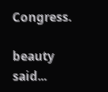Congress.

beauty said...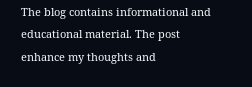The blog contains informational and educational material. The post enhance my thoughts and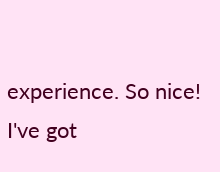experience. So nice!
I've got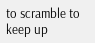to scramble to keep up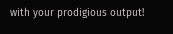with your prodigious output!